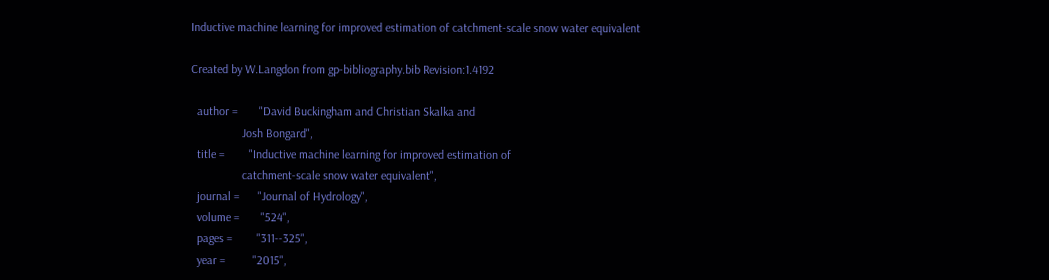Inductive machine learning for improved estimation of catchment-scale snow water equivalent

Created by W.Langdon from gp-bibliography.bib Revision:1.4192

  author =       "David Buckingham and Christian Skalka and
                 Josh Bongard",
  title =        "Inductive machine learning for improved estimation of
                 catchment-scale snow water equivalent",
  journal =      "Journal of Hydrology",
  volume =       "524",
  pages =        "311--325",
  year =         "2015",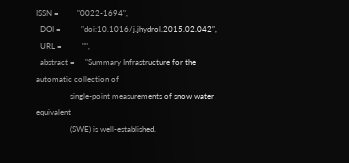ISSN =         "0022-1694",
  DOI =          "doi:10.1016/j.jhydrol.2015.02.042",
  URL =          "",
  abstract =     "Summary Infrastructure for the automatic collection of
                 single-point measurements of snow water equivalent
                 (SWE) is well-established.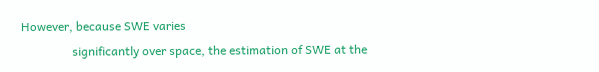However, because SWE varies
                 significantly over space, the estimation of SWE at the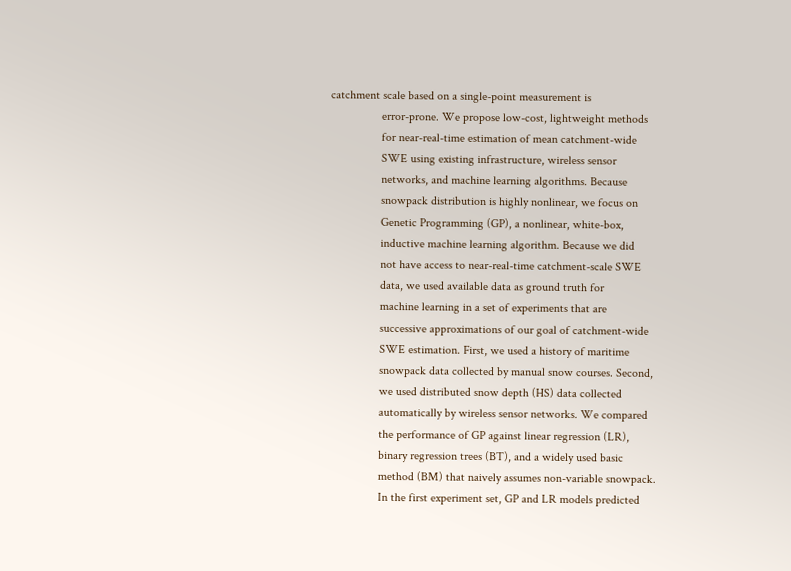catchment scale based on a single-point measurement is
                 error-prone. We propose low-cost, lightweight methods
                 for near-real-time estimation of mean catchment-wide
                 SWE using existing infrastructure, wireless sensor
                 networks, and machine learning algorithms. Because
                 snowpack distribution is highly nonlinear, we focus on
                 Genetic Programming (GP), a nonlinear, white-box,
                 inductive machine learning algorithm. Because we did
                 not have access to near-real-time catchment-scale SWE
                 data, we used available data as ground truth for
                 machine learning in a set of experiments that are
                 successive approximations of our goal of catchment-wide
                 SWE estimation. First, we used a history of maritime
                 snowpack data collected by manual snow courses. Second,
                 we used distributed snow depth (HS) data collected
                 automatically by wireless sensor networks. We compared
                 the performance of GP against linear regression (LR),
                 binary regression trees (BT), and a widely used basic
                 method (BM) that naively assumes non-variable snowpack.
                 In the first experiment set, GP and LR models predicted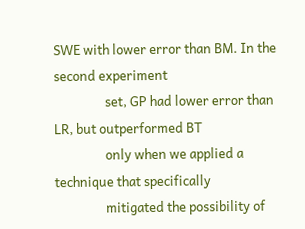SWE with lower error than BM. In the second experiment
                 set, GP had lower error than LR, but outperformed BT
                 only when we applied a technique that specifically
                 mitigated the possibility of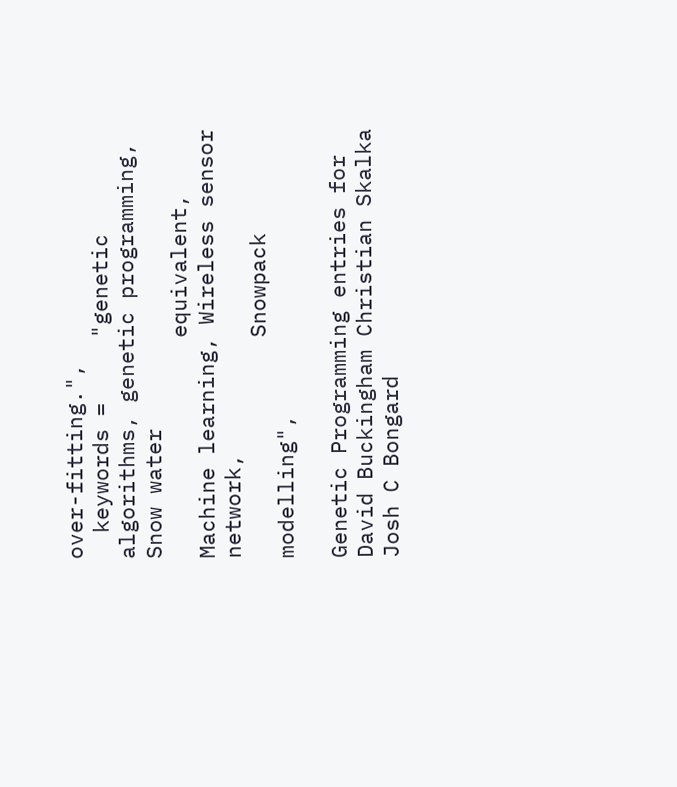over-fitting.",
  keywords =     "genetic algorithms, genetic programming, Snow water
                 equivalent, Machine learning, Wireless sensor network,
                 Snowpack modelling",

Genetic Programming entries for David Buckingham Christian Skalka Josh C Bongard